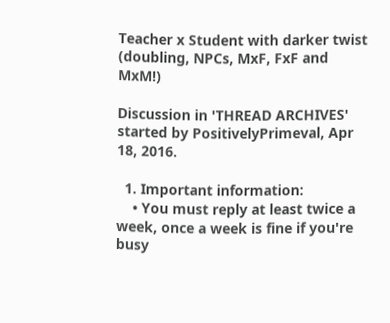Teacher x Student with darker twist (doubling, NPCs, MxF, FxF and MxM!)

Discussion in 'THREAD ARCHIVES' started by PositivelyPrimeval, Apr 18, 2016.

  1. Important information:
    • You must reply at least twice a week, once a week is fine if you're busy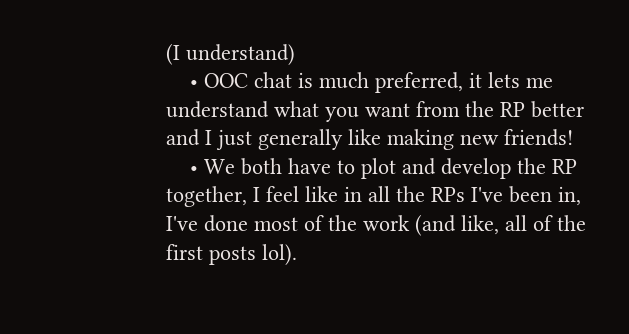(I understand)
    • OOC chat is much preferred, it lets me understand what you want from the RP better and I just generally like making new friends!
    • We both have to plot and develop the RP together, I feel like in all the RPs I've been in, I've done most of the work (and like, all of the first posts lol).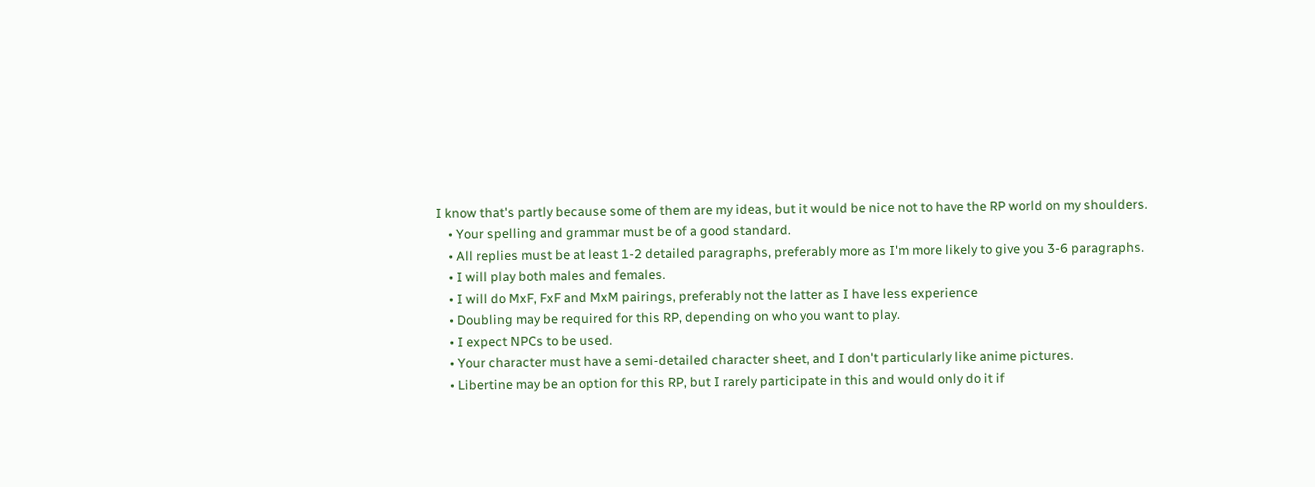I know that's partly because some of them are my ideas, but it would be nice not to have the RP world on my shoulders.
    • Your spelling and grammar must be of a good standard.
    • All replies must be at least 1-2 detailed paragraphs, preferably more as I'm more likely to give you 3-6 paragraphs.
    • I will play both males and females.
    • I will do MxF, FxF and MxM pairings, preferably not the latter as I have less experience
    • Doubling may be required for this RP, depending on who you want to play.
    • I expect NPCs to be used.
    • Your character must have a semi-detailed character sheet, and I don't particularly like anime pictures.
    • Libertine may be an option for this RP, but I rarely participate in this and would only do it if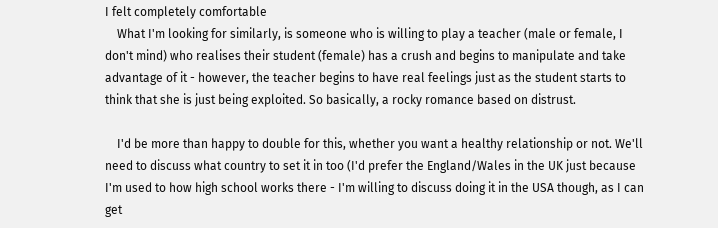I felt completely comfortable
    What I'm looking for similarly, is someone who is willing to play a teacher (male or female, I don't mind) who realises their student (female) has a crush and begins to manipulate and take advantage of it - however, the teacher begins to have real feelings just as the student starts to think that she is just being exploited. So basically, a rocky romance based on distrust.

    I'd be more than happy to double for this, whether you want a healthy relationship or not. We'll need to discuss what country to set it in too (I'd prefer the England/Wales in the UK just because I'm used to how high school works there - I'm willing to discuss doing it in the USA though, as I can get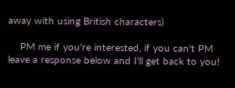away with using British characters)

    PM me if you're interested, if you can't PM leave a response below and I'll get back to you!